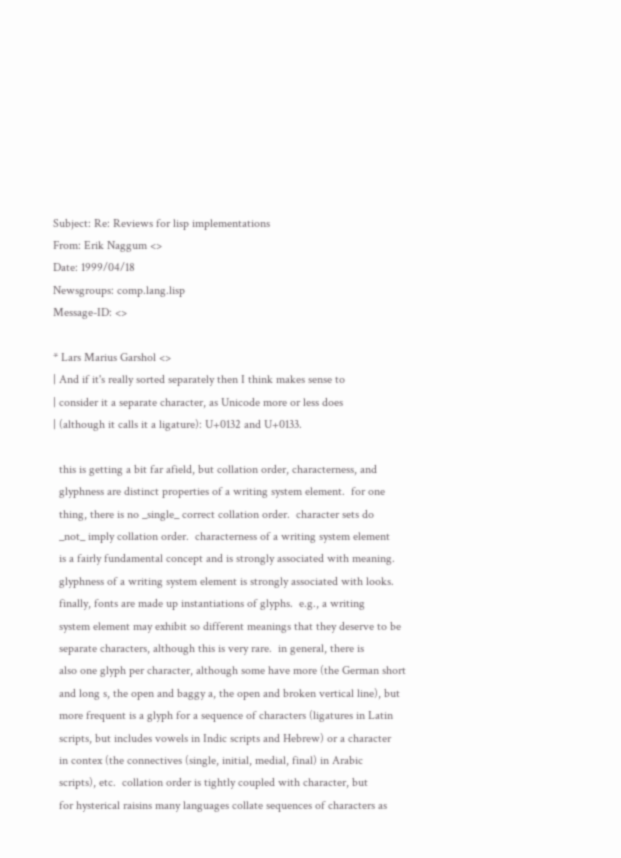Subject: Re: Reviews for lisp implementations
From: Erik Naggum <>
Date: 1999/04/18
Newsgroups: comp.lang.lisp
Message-ID: <>

* Lars Marius Garshol <>
| And if it's really sorted separately then I think makes sense to
| consider it a separate character, as Unicode more or less does
| (although it calls it a ligature): U+0132 and U+0133.

  this is getting a bit far afield, but collation order, characterness, and
  glyphness are distinct properties of a writing system element.  for one
  thing, there is no _single_ correct collation order.  character sets do
  _not_ imply collation order.  characterness of a writing system element
  is a fairly fundamental concept and is strongly associated with meaning.
  glyphness of a writing system element is strongly associated with looks.
  finally, fonts are made up instantiations of glyphs.  e.g., a writing
  system element may exhibit so different meanings that they deserve to be
  separate characters, although this is very rare.  in general, there is
  also one glyph per character, although some have more (the German short
  and long s, the open and baggy a, the open and broken vertical line), but
  more frequent is a glyph for a sequence of characters (ligatures in Latin
  scripts, but includes vowels in Indic scripts and Hebrew) or a character
  in contex (the connectives (single, initial, medial, final) in Arabic
  scripts), etc.  collation order is tightly coupled with character, but
  for hysterical raisins many languages collate sequences of characters as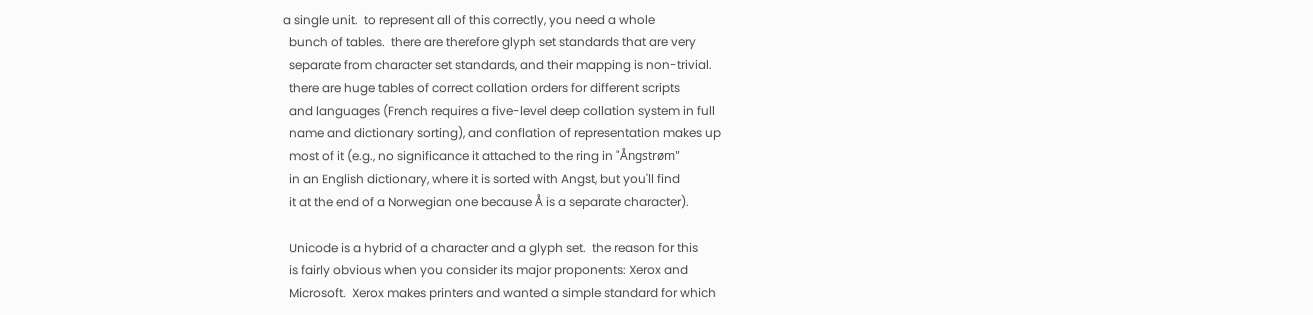a single unit.  to represent all of this correctly, you need a whole
  bunch of tables.  there are therefore glyph set standards that are very
  separate from character set standards, and their mapping is non-trivial.
  there are huge tables of correct collation orders for different scripts
  and languages (French requires a five-level deep collation system in full
  name and dictionary sorting), and conflation of representation makes up
  most of it (e.g., no significance it attached to the ring in "Ångstrøm"
  in an English dictionary, where it is sorted with Angst, but you'll find
  it at the end of a Norwegian one because Å is a separate character).

  Unicode is a hybrid of a character and a glyph set.  the reason for this
  is fairly obvious when you consider its major proponents: Xerox and
  Microsoft.  Xerox makes printers and wanted a simple standard for which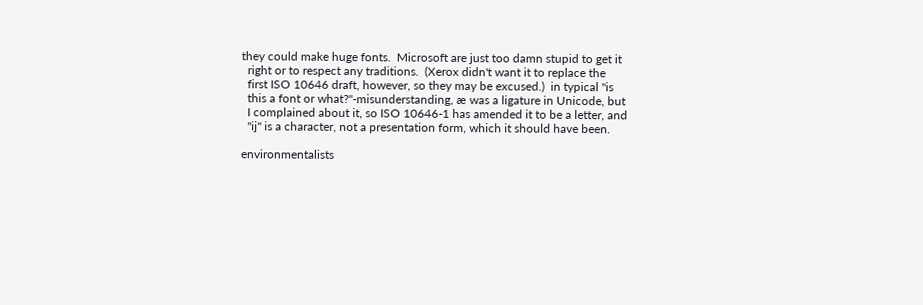they could make huge fonts.  Microsoft are just too damn stupid to get it
  right or to respect any traditions.  (Xerox didn't want it to replace the
  first ISO 10646 draft, however, so they may be excused.)  in typical "is
  this a font or what?"-misunderstanding, æ was a ligature in Unicode, but
  I complained about it, so ISO 10646-1 has amended it to be a letter, and
  "ij" is a character, not a presentation form, which it should have been.

environmentalists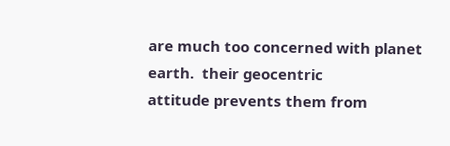are much too concerned with planet earth.  their geocentric
attitude prevents them from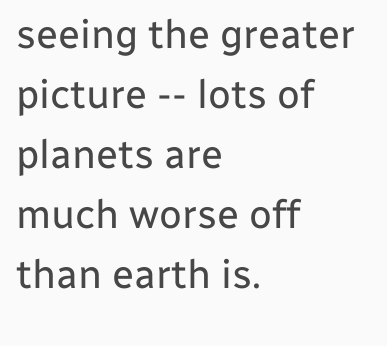seeing the greater picture -- lots of planets are
much worse off than earth is.